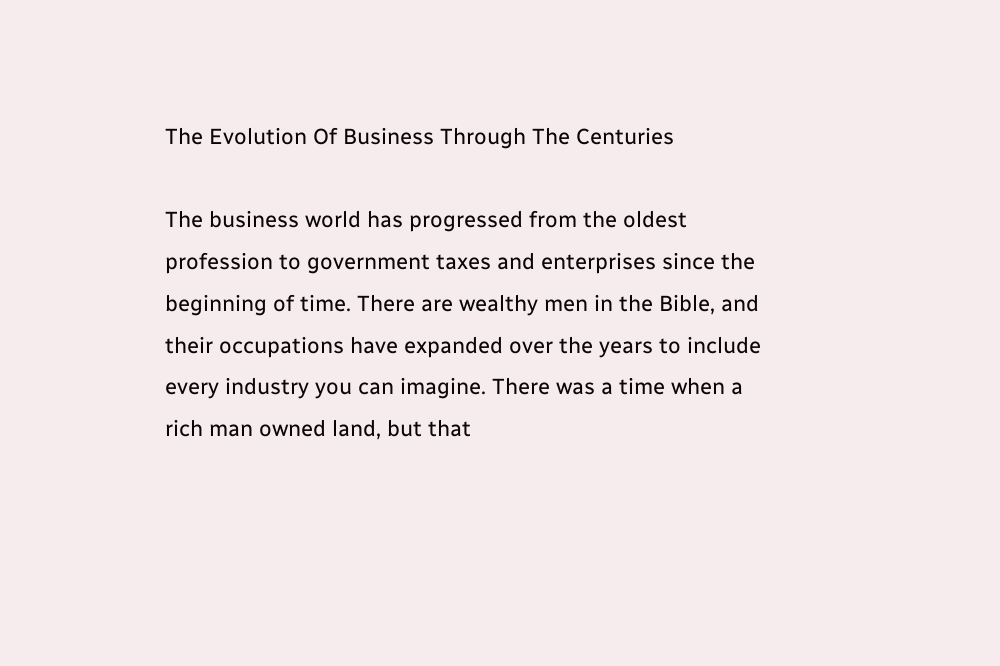The Evolution Of Business Through The Centuries

The business world has progressed from the oldest profession to government taxes and enterprises since the beginning of time. There are wealthy men in the Bible, and their occupations have expanded over the years to include every industry you can imagine. There was a time when a rich man owned land, but that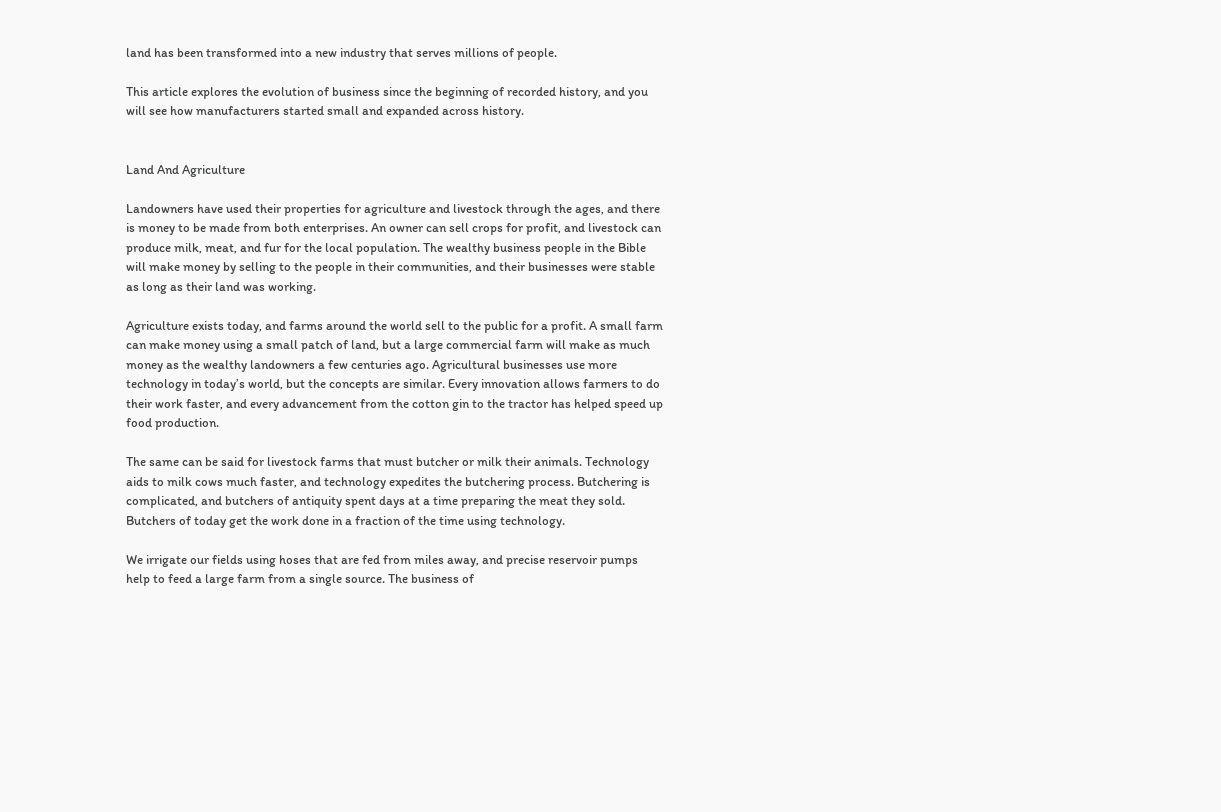land has been transformed into a new industry that serves millions of people.

This article explores the evolution of business since the beginning of recorded history, and you will see how manufacturers started small and expanded across history.


Land And Agriculture

Landowners have used their properties for agriculture and livestock through the ages, and there is money to be made from both enterprises. An owner can sell crops for profit, and livestock can produce milk, meat, and fur for the local population. The wealthy business people in the Bible will make money by selling to the people in their communities, and their businesses were stable as long as their land was working.

Agriculture exists today, and farms around the world sell to the public for a profit. A small farm can make money using a small patch of land, but a large commercial farm will make as much money as the wealthy landowners a few centuries ago. Agricultural businesses use more technology in today’s world, but the concepts are similar. Every innovation allows farmers to do their work faster, and every advancement from the cotton gin to the tractor has helped speed up food production.

The same can be said for livestock farms that must butcher or milk their animals. Technology aids to milk cows much faster, and technology expedites the butchering process. Butchering is complicated, and butchers of antiquity spent days at a time preparing the meat they sold. Butchers of today get the work done in a fraction of the time using technology.

We irrigate our fields using hoses that are fed from miles away, and precise reservoir pumps help to feed a large farm from a single source. The business of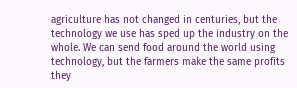agriculture has not changed in centuries, but the technology we use has sped up the industry on the whole. We can send food around the world using technology, but the farmers make the same profits they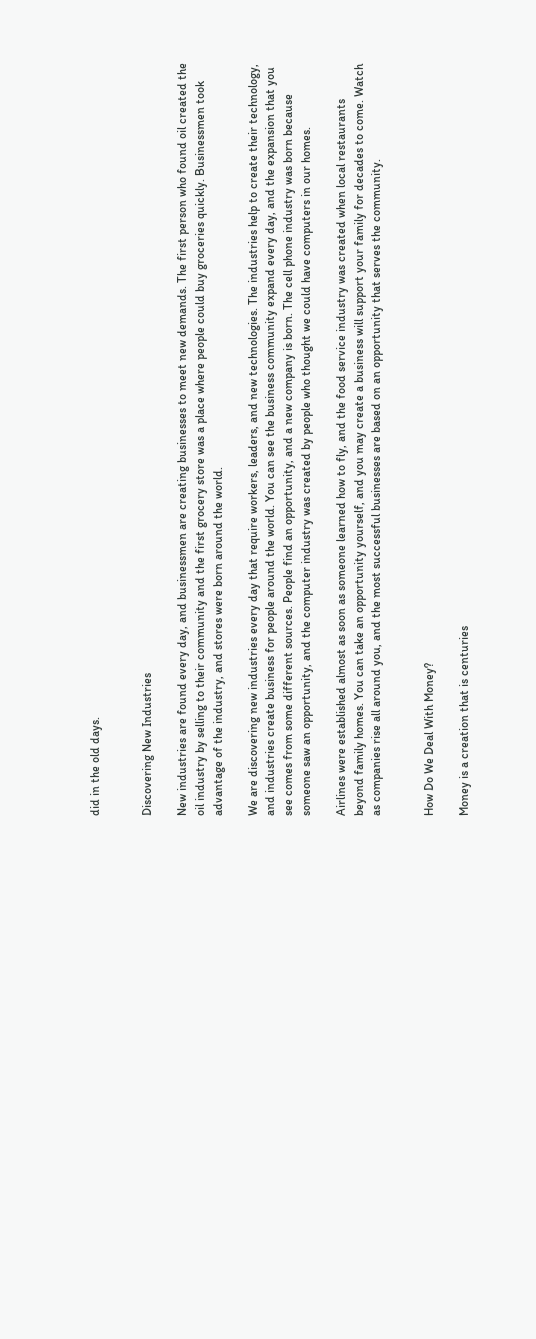did in the old days.


Discovering New Industries

New industries are found every day, and businessmen are creating businesses to meet new demands. The first person who found oil created the oil industry by selling to their community and the first grocery store was a place where people could buy groceries quickly. Businessmen took advantage of the industry, and stores were born around the world.

We are discovering new industries every day that require workers, leaders, and new technologies. The industries help to create their technology, and industries create business for people around the world. You can see the business community expand every day, and the expansion that you see comes from some different sources. People find an opportunity, and a new company is born. The cell phone industry was born because someone saw an opportunity, and the computer industry was created by people who thought we could have computers in our homes.

Airlines were established almost as soon as someone learned how to fly, and the food service industry was created when local restaurants beyond family homes. You can take an opportunity yourself, and you may create a business will support your family for decades to come. Watch as companies rise all around you, and the most successful businesses are based on an opportunity that serves the community.


How Do We Deal With Money?

Money is a creation that is centuries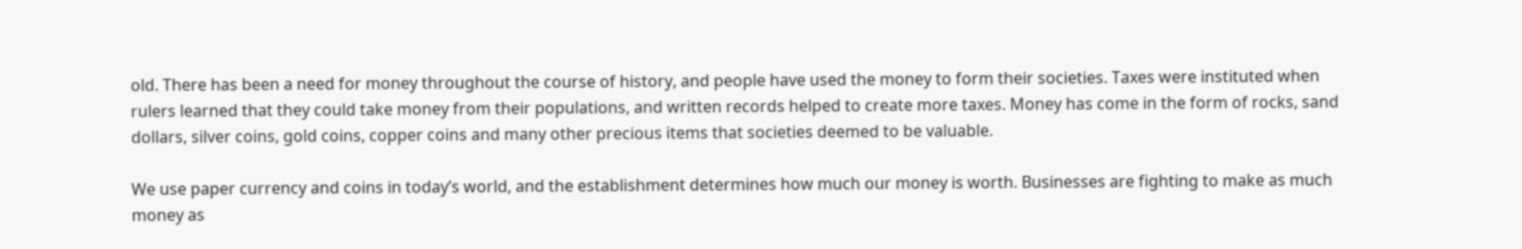old. There has been a need for money throughout the course of history, and people have used the money to form their societies. Taxes were instituted when rulers learned that they could take money from their populations, and written records helped to create more taxes. Money has come in the form of rocks, sand dollars, silver coins, gold coins, copper coins and many other precious items that societies deemed to be valuable.

We use paper currency and coins in today’s world, and the establishment determines how much our money is worth. Businesses are fighting to make as much money as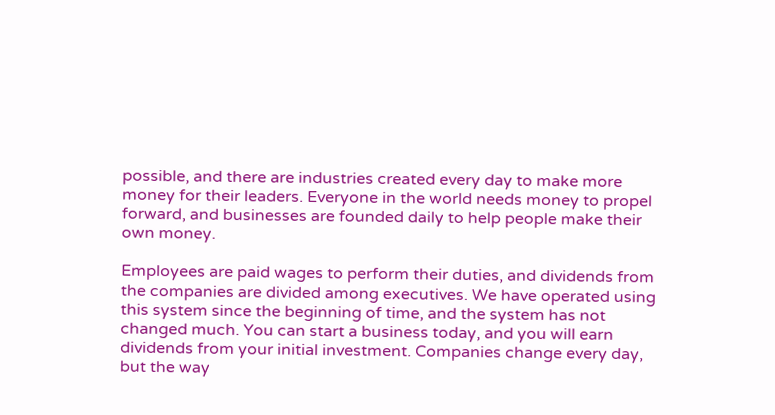possible, and there are industries created every day to make more money for their leaders. Everyone in the world needs money to propel forward, and businesses are founded daily to help people make their own money.

Employees are paid wages to perform their duties, and dividends from the companies are divided among executives. We have operated using this system since the beginning of time, and the system has not changed much. You can start a business today, and you will earn dividends from your initial investment. Companies change every day, but the way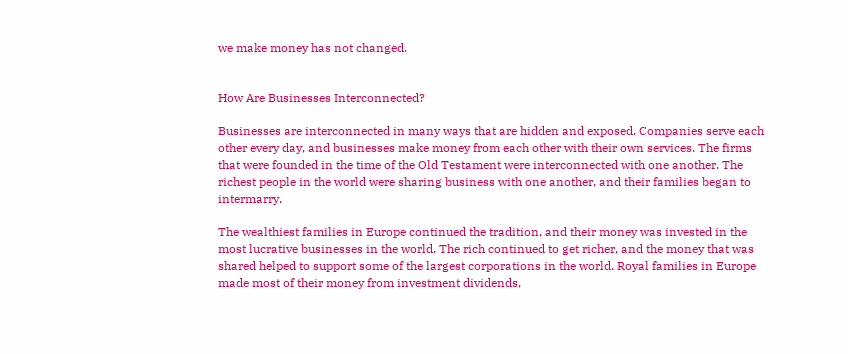we make money has not changed.


How Are Businesses Interconnected?

Businesses are interconnected in many ways that are hidden and exposed. Companies serve each other every day, and businesses make money from each other with their own services. The firms that were founded in the time of the Old Testament were interconnected with one another. The richest people in the world were sharing business with one another, and their families began to intermarry.

The wealthiest families in Europe continued the tradition, and their money was invested in the most lucrative businesses in the world. The rich continued to get richer, and the money that was shared helped to support some of the largest corporations in the world. Royal families in Europe made most of their money from investment dividends,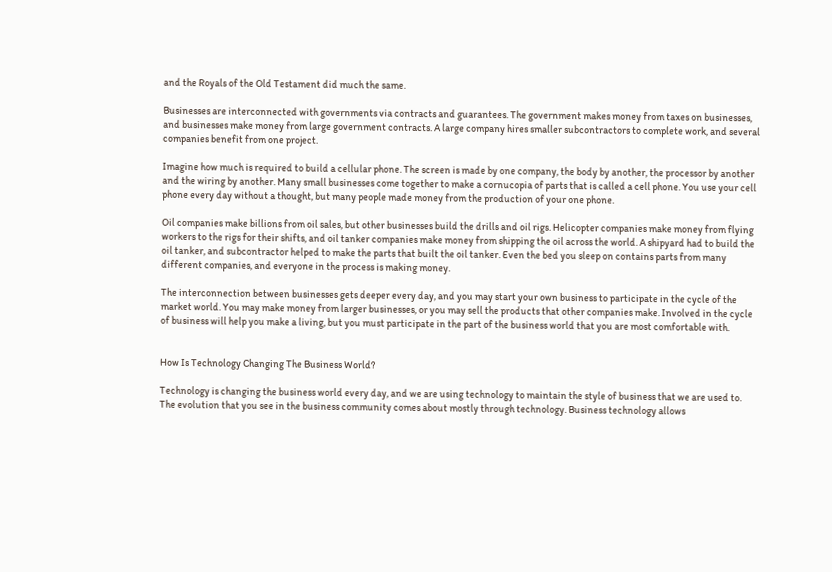and the Royals of the Old Testament did much the same.

Businesses are interconnected with governments via contracts and guarantees. The government makes money from taxes on businesses, and businesses make money from large government contracts. A large company hires smaller subcontractors to complete work, and several companies benefit from one project.

Imagine how much is required to build a cellular phone. The screen is made by one company, the body by another, the processor by another and the wiring by another. Many small businesses come together to make a cornucopia of parts that is called a cell phone. You use your cell phone every day without a thought, but many people made money from the production of your one phone.

Oil companies make billions from oil sales, but other businesses build the drills and oil rigs. Helicopter companies make money from flying workers to the rigs for their shifts, and oil tanker companies make money from shipping the oil across the world. A shipyard had to build the oil tanker, and subcontractor helped to make the parts that built the oil tanker. Even the bed you sleep on contains parts from many different companies, and everyone in the process is making money.

The interconnection between businesses gets deeper every day, and you may start your own business to participate in the cycle of the market world. You may make money from larger businesses, or you may sell the products that other companies make. Involved in the cycle of business will help you make a living, but you must participate in the part of the business world that you are most comfortable with.


How Is Technology Changing The Business World?

Technology is changing the business world every day, and we are using technology to maintain the style of business that we are used to. The evolution that you see in the business community comes about mostly through technology. Business technology allows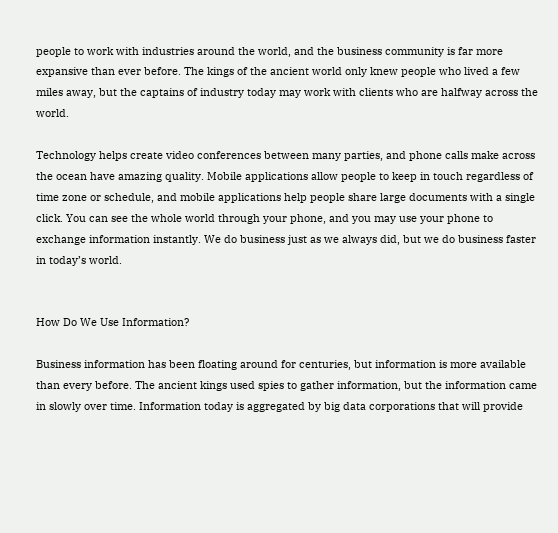people to work with industries around the world, and the business community is far more expansive than ever before. The kings of the ancient world only knew people who lived a few miles away, but the captains of industry today may work with clients who are halfway across the world.

Technology helps create video conferences between many parties, and phone calls make across the ocean have amazing quality. Mobile applications allow people to keep in touch regardless of time zone or schedule, and mobile applications help people share large documents with a single click. You can see the whole world through your phone, and you may use your phone to exchange information instantly. We do business just as we always did, but we do business faster in today’s world.


How Do We Use Information?

Business information has been floating around for centuries, but information is more available than every before. The ancient kings used spies to gather information, but the information came in slowly over time. Information today is aggregated by big data corporations that will provide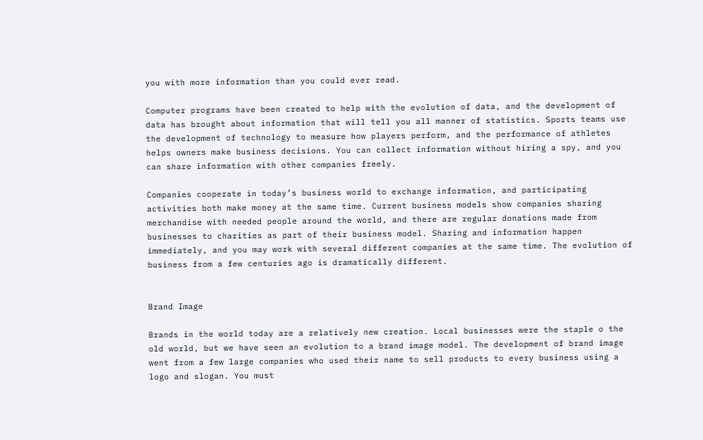you with more information than you could ever read.

Computer programs have been created to help with the evolution of data, and the development of data has brought about information that will tell you all manner of statistics. Sports teams use the development of technology to measure how players perform, and the performance of athletes helps owners make business decisions. You can collect information without hiring a spy, and you can share information with other companies freely.

Companies cooperate in today’s business world to exchange information, and participating activities both make money at the same time. Current business models show companies sharing merchandise with needed people around the world, and there are regular donations made from businesses to charities as part of their business model. Sharing and information happen immediately, and you may work with several different companies at the same time. The evolution of business from a few centuries ago is dramatically different.


Brand Image

Brands in the world today are a relatively new creation. Local businesses were the staple o the old world, but we have seen an evolution to a brand image model. The development of brand image went from a few large companies who used their name to sell products to every business using a logo and slogan. You must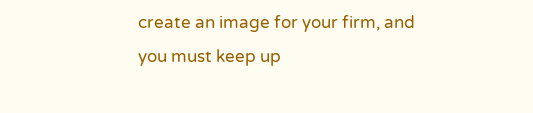create an image for your firm, and you must keep up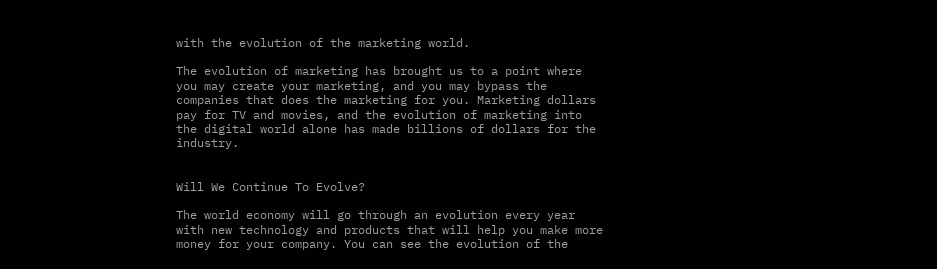with the evolution of the marketing world.

The evolution of marketing has brought us to a point where you may create your marketing, and you may bypass the companies that does the marketing for you. Marketing dollars pay for TV and movies, and the evolution of marketing into the digital world alone has made billions of dollars for the industry.


Will We Continue To Evolve?

The world economy will go through an evolution every year with new technology and products that will help you make more money for your company. You can see the evolution of the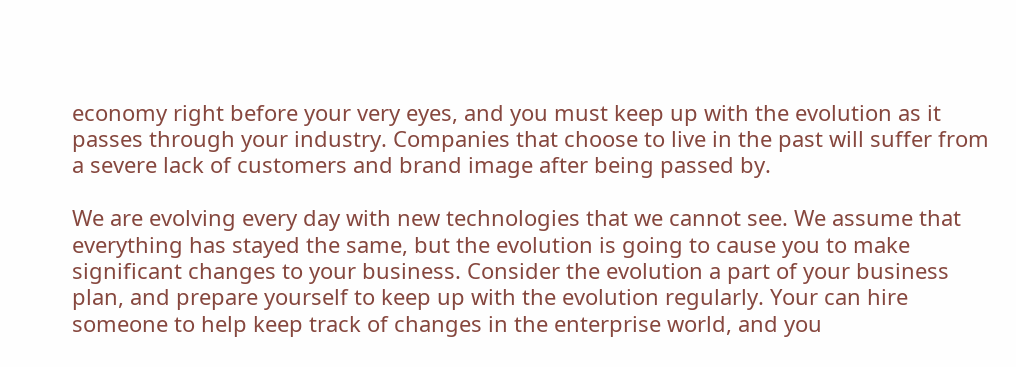economy right before your very eyes, and you must keep up with the evolution as it passes through your industry. Companies that choose to live in the past will suffer from a severe lack of customers and brand image after being passed by.

We are evolving every day with new technologies that we cannot see. We assume that everything has stayed the same, but the evolution is going to cause you to make significant changes to your business. Consider the evolution a part of your business plan, and prepare yourself to keep up with the evolution regularly. Your can hire someone to help keep track of changes in the enterprise world, and you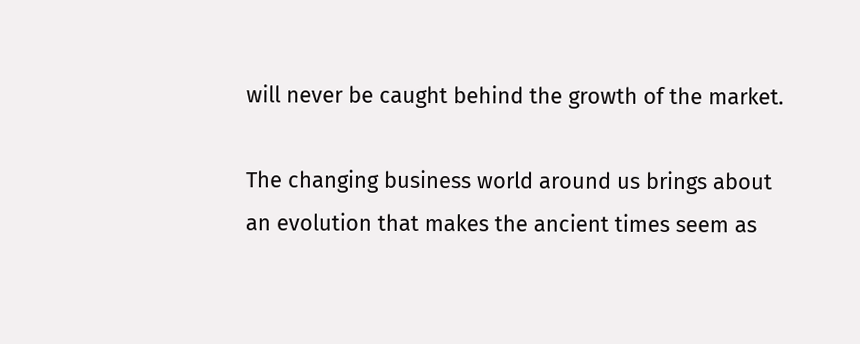will never be caught behind the growth of the market.

The changing business world around us brings about an evolution that makes the ancient times seem as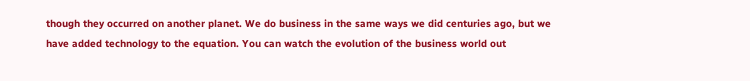though they occurred on another planet. We do business in the same ways we did centuries ago, but we have added technology to the equation. You can watch the evolution of the business world out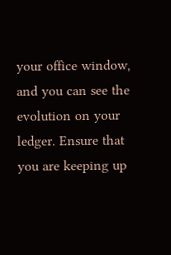your office window, and you can see the evolution on your ledger. Ensure that you are keeping up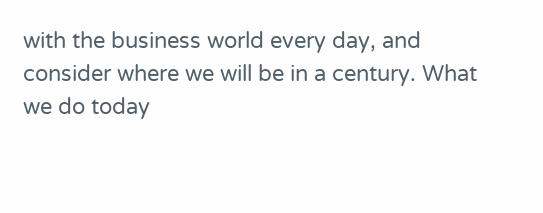with the business world every day, and consider where we will be in a century. What we do today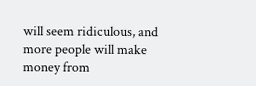will seem ridiculous, and more people will make money from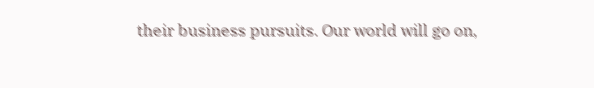their business pursuits. Our world will go on,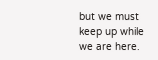but we must keep up while we are here.